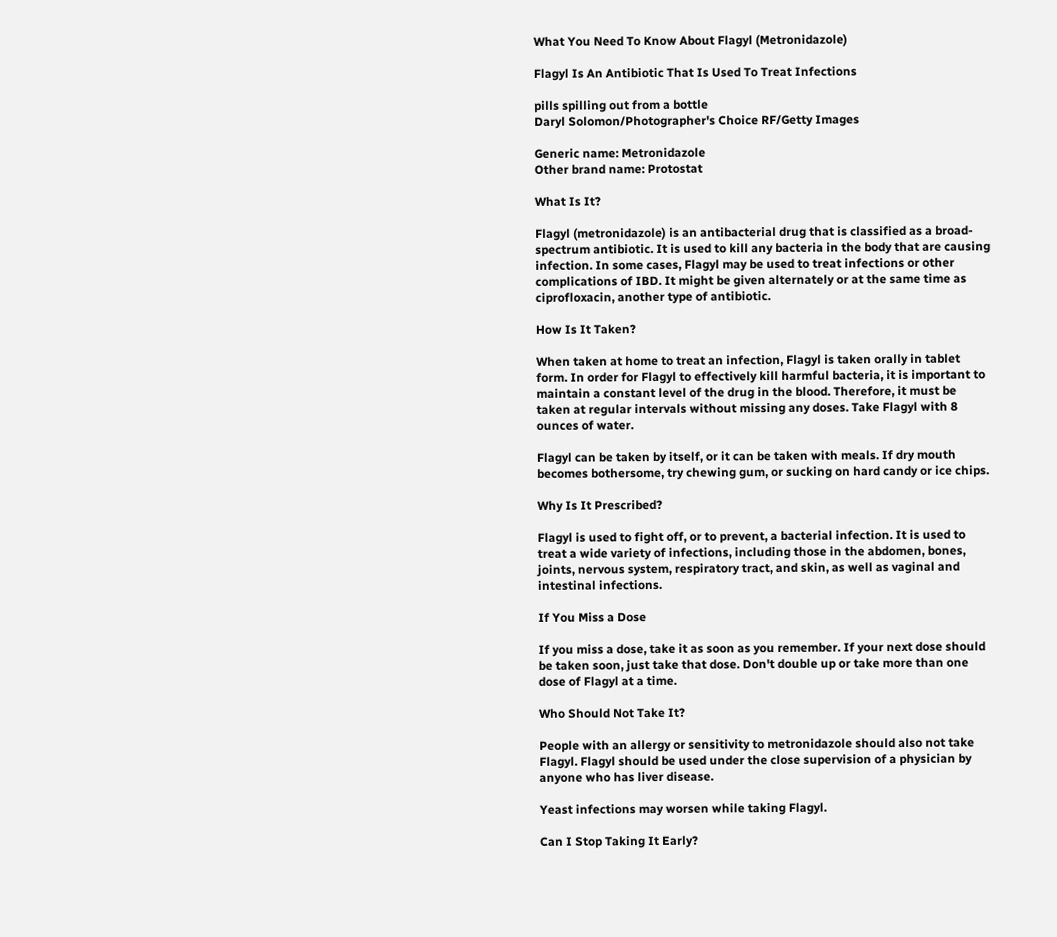What You Need To Know About Flagyl (Metronidazole)

Flagyl Is An Antibiotic That Is Used To Treat Infections

pills spilling out from a bottle
Daryl Solomon/Photographer's Choice RF/Getty Images

Generic name: Metronidazole
Other brand name: Protostat

What Is It?

Flagyl (metronidazole) is an antibacterial drug that is classified as a broad-spectrum antibiotic. It is used to kill any bacteria in the body that are causing infection. In some cases, Flagyl may be used to treat infections or other complications of IBD. It might be given alternately or at the same time as ciprofloxacin, another type of antibiotic.

How Is It Taken?

When taken at home to treat an infection, Flagyl is taken orally in tablet form. In order for Flagyl to effectively kill harmful bacteria, it is important to maintain a constant level of the drug in the blood. Therefore, it must be taken at regular intervals without missing any doses. Take Flagyl with 8 ounces of water.

Flagyl can be taken by itself, or it can be taken with meals. If dry mouth becomes bothersome, try chewing gum, or sucking on hard candy or ice chips.

Why Is It Prescribed?

Flagyl is used to fight off, or to prevent, a bacterial infection. It is used to treat a wide variety of infections, including those in the abdomen, bones, joints, nervous system, respiratory tract, and skin, as well as vaginal and intestinal infections.

If You Miss a Dose

If you miss a dose, take it as soon as you remember. If your next dose should be taken soon, just take that dose. Don't double up or take more than one dose of Flagyl at a time.

Who Should Not Take It?

People with an allergy or sensitivity to metronidazole should also not take Flagyl. Flagyl should be used under the close supervision of a physician by anyone who has liver disease.

Yeast infections may worsen while taking Flagyl.

Can I Stop Taking It Early?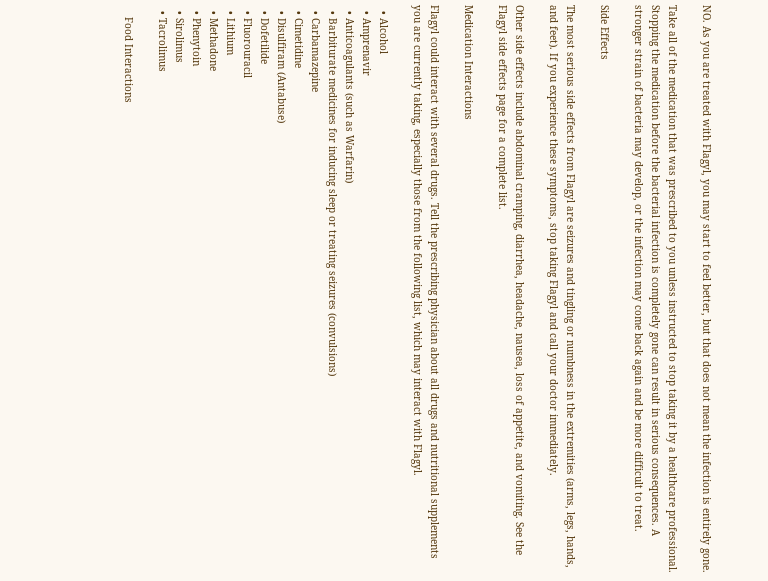NO. As you are treated with Flagyl, you may start to feel better, but that does not mean the infection is entirely gone.

Take all of the medication that was prescribed to you unless instructed to stop taking it by a healthcare professional. Stopping the medication before the bacterial infection is completely gone can result in serious consequences. A stronger strain of bacteria may develop, or the infection may come back again and be more difficult to treat.

Side Effects

The most serious side effects from Flagyl are seizures and tingling or numbness in the extremities (arms, legs, hands, and feet). If you experience these symptoms, stop taking Flagyl and call your doctor immediately.

Other side effects include abdominal cramping, diarrhea, headache, nausea, loss of appetite, and vomiting. See the Flagyl side effects page for a complete list.

Medication Interactions

Flagyl could interact with several drugs. Tell the prescribing physician about all drugs and nutritional supplements you are currently taking, especially those from the following list, which may interact with Flagyl.

  • Alcohol
  • Amprenavir
  • Anticoagulants (such as Warfarin)
  • Barbiturate medicines for inducing sleep or treating seizures (convulsions)
  • Carbamazepine
  • Cimetidine
  • Disulfiram (Antabuse)
  • Dofetilide
  • Fluorouracil
  • Lithium
  • Methadone
  • Phenytoin
  • Sirolimus
  • Tacrolimus

    Food Interactions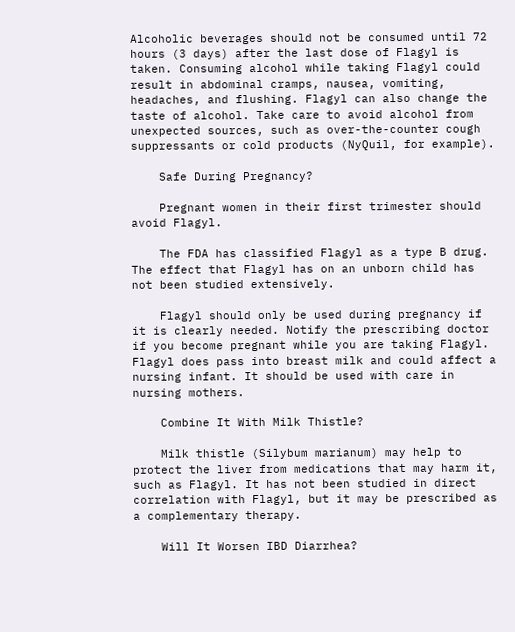Alcoholic beverages should not be consumed until 72 hours (3 days) after the last dose of Flagyl is taken. Consuming alcohol while taking Flagyl could result in abdominal cramps, nausea, vomiting, headaches, and flushing. Flagyl can also change the taste of alcohol. Take care to avoid alcohol from unexpected sources, such as over-the-counter cough suppressants or cold products (NyQuil, for example).

    Safe During Pregnancy?

    Pregnant women in their first trimester should avoid Flagyl.

    The FDA has classified Flagyl as a type B drug. The effect that Flagyl has on an unborn child has not been studied extensively.

    Flagyl should only be used during pregnancy if it is clearly needed. Notify the prescribing doctor if you become pregnant while you are taking Flagyl. Flagyl does pass into breast milk and could affect a nursing infant. It should be used with care in nursing mothers.

    Combine It With Milk Thistle?

    Milk thistle (Silybum marianum) may help to protect the liver from medications that may harm it, such as Flagyl. It has not been studied in direct correlation with Flagyl, but it may be prescribed as a complementary therapy.

    Will It Worsen IBD Diarrhea?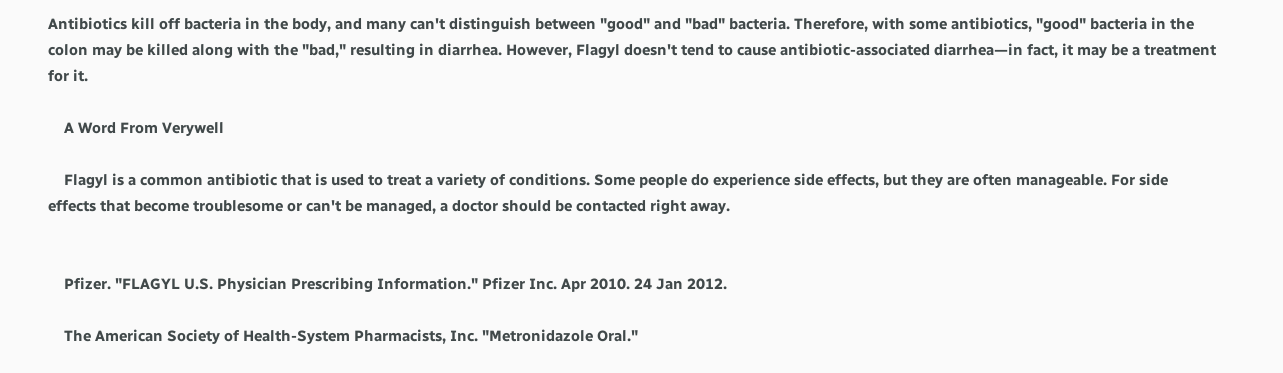Antibiotics kill off bacteria in the body, and many can't distinguish between "good" and "bad" bacteria. Therefore, with some antibiotics, "good" bacteria in the colon may be killed along with the "bad," resulting in diarrhea. However, Flagyl doesn't tend to cause antibiotic-associated diarrhea—in fact, it may be a treatment for it.

    A Word From Verywell

    Flagyl is a common antibiotic that is used to treat a variety of conditions. Some people do experience side effects, but they are often manageable. For side effects that become troublesome or can't be managed, a doctor should be contacted right away.


    Pfizer. "FLAGYL U.S. Physician Prescribing Information." Pfizer Inc. Apr 2010. 24 Jan 2012.

    The American Society of Health-System Pharmacists, Inc. "Metronidazole Oral."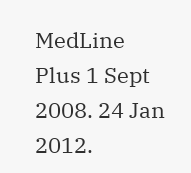MedLine Plus 1 Sept 2008. 24 Jan 2012.